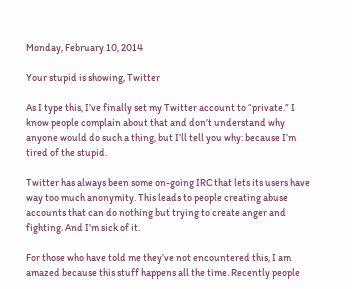Monday, February 10, 2014

Your stupid is showing, Twitter

As I type this, I’ve finally set my Twitter account to “private.” I know people complain about that and don’t understand why anyone would do such a thing, but I’ll tell you why: because I’m tired of the stupid.

Twitter has always been some on-going IRC that lets its users have way too much anonymity. This leads to people creating abuse accounts that can do nothing but trying to create anger and fighting. And I’m sick of it.

For those who have told me they’ve not encountered this, I am amazed because this stuff happens all the time. Recently people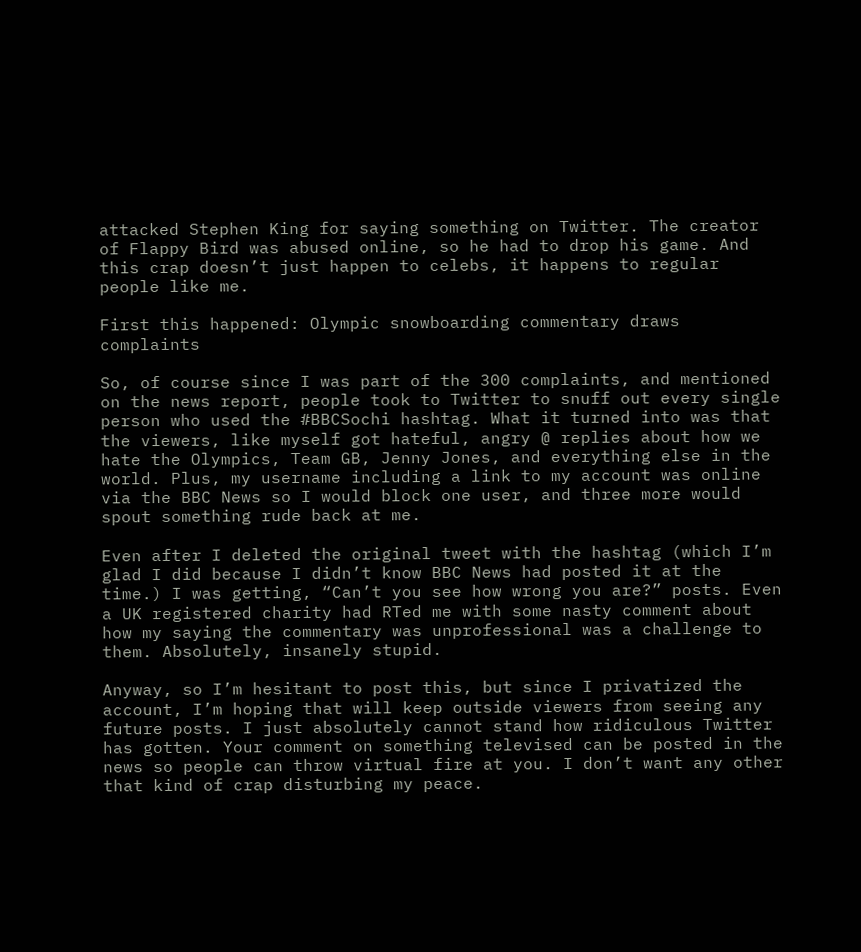attacked Stephen King for saying something on Twitter. The creator of Flappy Bird was abused online, so he had to drop his game. And this crap doesn’t just happen to celebs, it happens to regular people like me.

First this happened: Olympic snowboarding commentary draws complaints

So, of course since I was part of the 300 complaints, and mentioned on the news report, people took to Twitter to snuff out every single person who used the #BBCSochi hashtag. What it turned into was that the viewers, like myself got hateful, angry @ replies about how we hate the Olympics, Team GB, Jenny Jones, and everything else in the world. Plus, my username including a link to my account was online via the BBC News so I would block one user, and three more would spout something rude back at me.

Even after I deleted the original tweet with the hashtag (which I’m glad I did because I didn’t know BBC News had posted it at the time.) I was getting, “Can’t you see how wrong you are?” posts. Even a UK registered charity had RTed me with some nasty comment about how my saying the commentary was unprofessional was a challenge to them. Absolutely, insanely stupid.

Anyway, so I’m hesitant to post this, but since I privatized the account, I’m hoping that will keep outside viewers from seeing any future posts. I just absolutely cannot stand how ridiculous Twitter has gotten. Your comment on something televised can be posted in the news so people can throw virtual fire at you. I don’t want any other that kind of crap disturbing my peace.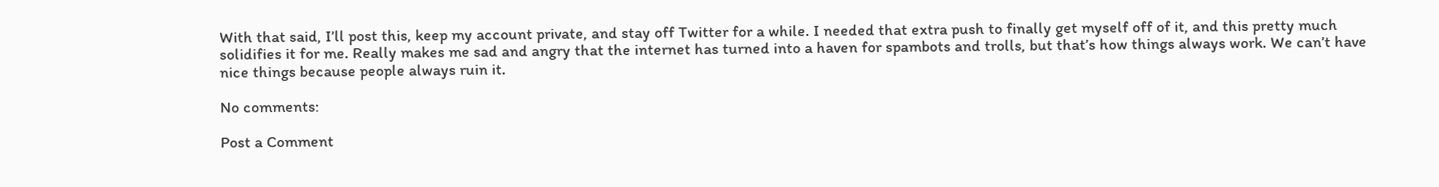With that said, I’ll post this, keep my account private, and stay off Twitter for a while. I needed that extra push to finally get myself off of it, and this pretty much solidifies it for me. Really makes me sad and angry that the internet has turned into a haven for spambots and trolls, but that’s how things always work. We can’t have nice things because people always ruin it.

No comments:

Post a Comment